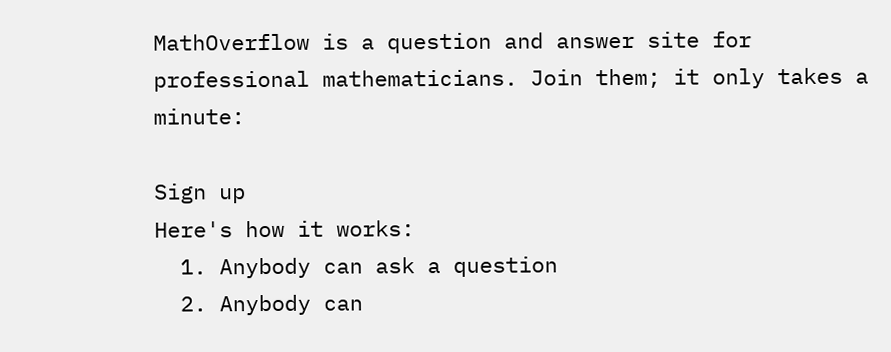MathOverflow is a question and answer site for professional mathematicians. Join them; it only takes a minute:

Sign up
Here's how it works:
  1. Anybody can ask a question
  2. Anybody can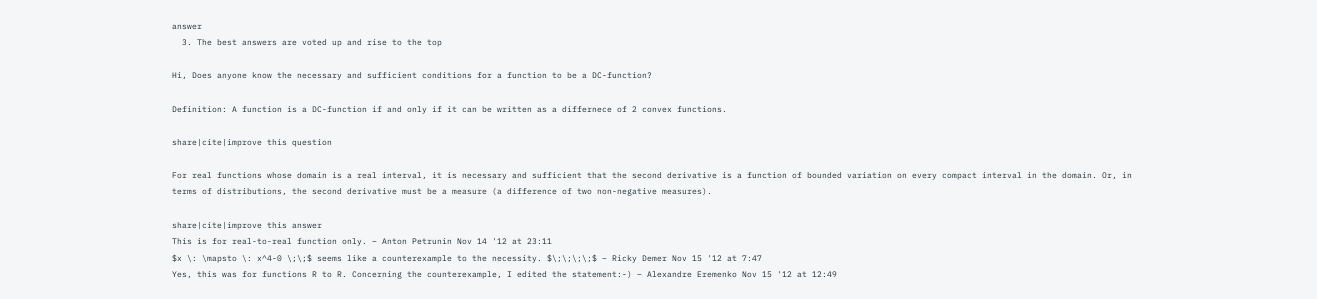answer
  3. The best answers are voted up and rise to the top

Hi, Does anyone know the necessary and sufficient conditions for a function to be a DC-function?

Definition: A function is a DC-function if and only if it can be written as a differnece of 2 convex functions.

share|cite|improve this question

For real functions whose domain is a real interval, it is necessary and sufficient that the second derivative is a function of bounded variation on every compact interval in the domain. Or, in terms of distributions, the second derivative must be a measure (a difference of two non-negative measures).

share|cite|improve this answer
This is for real-to-real function only. – Anton Petrunin Nov 14 '12 at 23:11
$x \: \mapsto \: x^4-0 \;\;$ seems like a counterexample to the necessity. $\;\;\;\;$ – Ricky Demer Nov 15 '12 at 7:47
Yes, this was for functions R to R. Concerning the counterexample, I edited the statement:-) – Alexandre Eremenko Nov 15 '12 at 12:49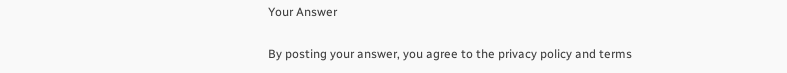Your Answer


By posting your answer, you agree to the privacy policy and terms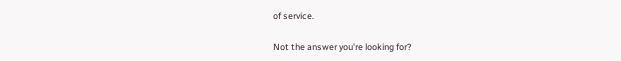of service.

Not the answer you're looking for?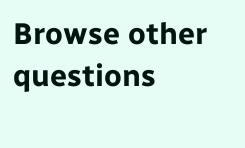Browse other questions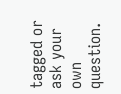tagged or ask your own question.